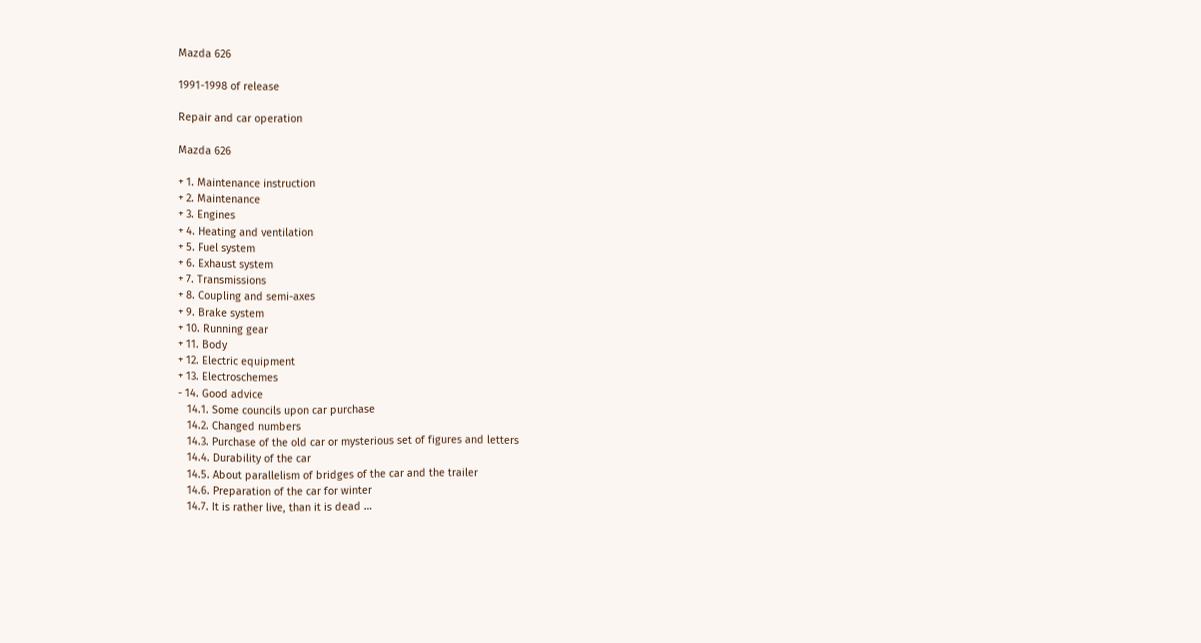Mazda 626

1991-1998 of release

Repair and car operation

Mazda 626

+ 1. Maintenance instruction
+ 2. Maintenance
+ 3. Engines
+ 4. Heating and ventilation
+ 5. Fuel system
+ 6. Exhaust system
+ 7. Transmissions
+ 8. Coupling and semi-axes
+ 9. Brake system
+ 10. Running gear
+ 11. Body
+ 12. Electric equipment
+ 13. Electroschemes
- 14. Good advice
   14.1. Some councils upon car purchase
   14.2. Changed numbers
   14.3. Purchase of the old car or mysterious set of figures and letters
   14.4. Durability of the car
   14.5. About parallelism of bridges of the car and the trailer
   14.6. Preparation of the car for winter
   14.7. It is rather live, than it is dead …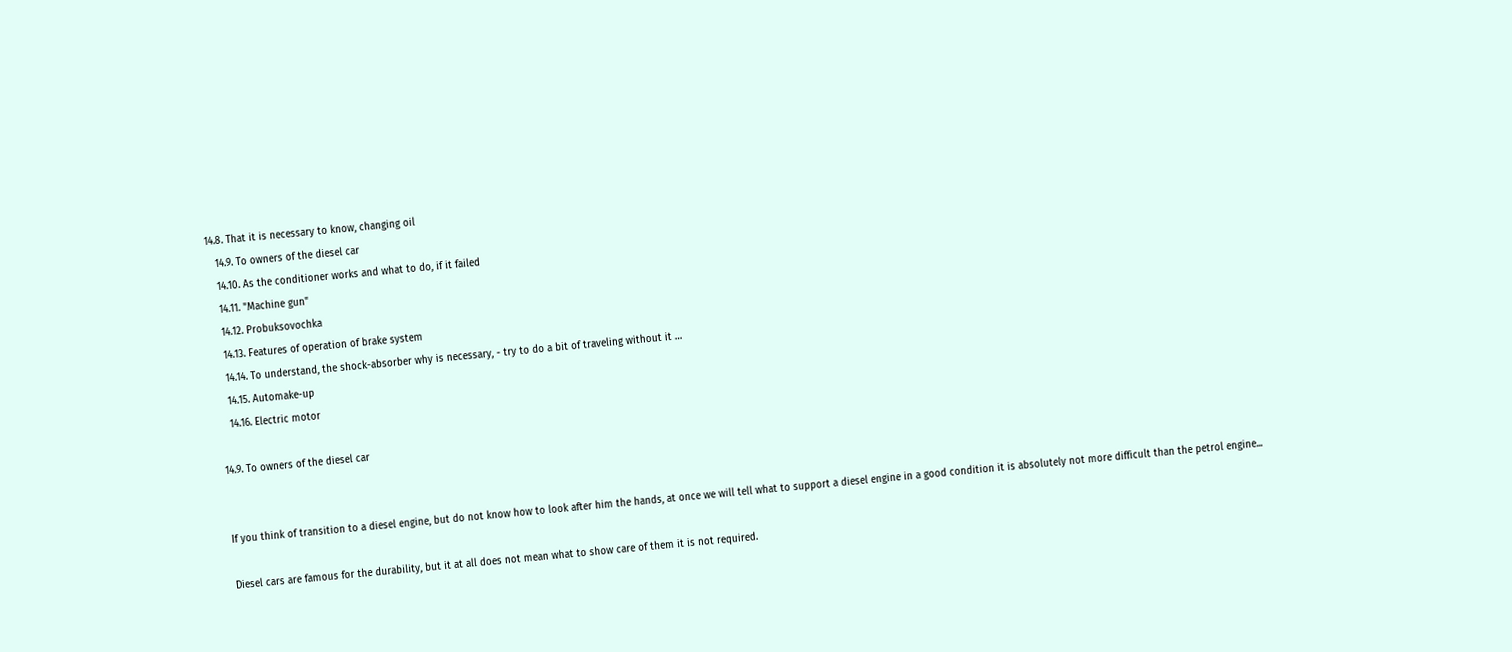14.8. That it is necessary to know, changing oil
   14.9. To owners of the diesel car
   14.10. As the conditioner works and what to do, if it failed
   14.11. "Machine gun"
   14.12. Probuksovochka
   14.13. Features of operation of brake system
   14.14. To understand, the shock-absorber why is necessary, - try to do a bit of traveling without it …
   14.15. Automake-up
   14.16. Electric motor

14.9. To owners of the diesel car


If you think of transition to a diesel engine, but do not know how to look after him the hands, at once we will tell what to support a diesel engine in a good condition it is absolutely not more difficult than the petrol engine...

Diesel cars are famous for the durability, but it at all does not mean what to show care of them it is not required.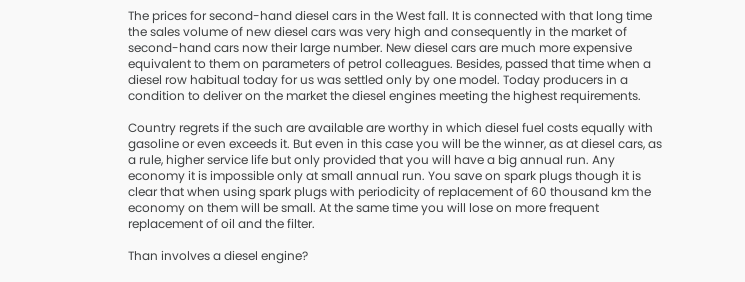The prices for second-hand diesel cars in the West fall. It is connected with that long time the sales volume of new diesel cars was very high and consequently in the market of second-hand cars now their large number. New diesel cars are much more expensive equivalent to them on parameters of petrol colleagues. Besides, passed that time when a diesel row habitual today for us was settled only by one model. Today producers in a condition to deliver on the market the diesel engines meeting the highest requirements.

Country regrets if the such are available are worthy in which diesel fuel costs equally with gasoline or even exceeds it. But even in this case you will be the winner, as at diesel cars, as a rule, higher service life but only provided that you will have a big annual run. Any economy it is impossible only at small annual run. You save on spark plugs though it is clear that when using spark plugs with periodicity of replacement of 60 thousand km the economy on them will be small. At the same time you will lose on more frequent replacement of oil and the filter.

Than involves a diesel engine?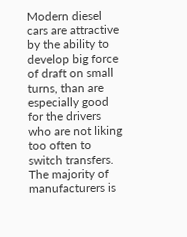Modern diesel cars are attractive by the ability to develop big force of draft on small turns, than are especially good for the drivers who are not liking too often to switch transfers. The majority of manufacturers is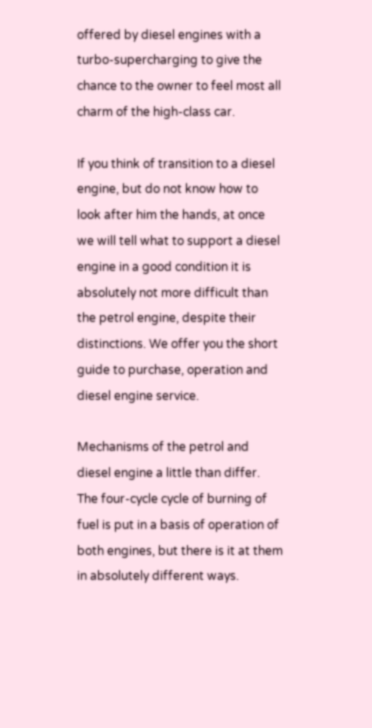offered by diesel engines with a turbo-supercharging to give the chance to the owner to feel most all charm of the high-class car.

If you think of transition to a diesel engine, but do not know how to look after him the hands, at once we will tell what to support a diesel engine in a good condition it is absolutely not more difficult than the petrol engine, despite their distinctions. We offer you the short guide to purchase, operation and diesel engine service.

Mechanisms of the petrol and diesel engine a little than differ. The four-cycle cycle of burning of fuel is put in a basis of operation of both engines, but there is it at them in absolutely different ways.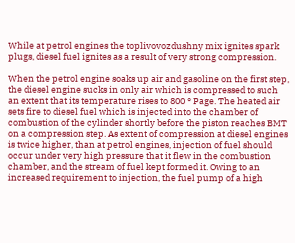While at petrol engines the toplivovozdushny mix ignites spark plugs, diesel fuel ignites as a result of very strong compression.

When the petrol engine soaks up air and gasoline on the first step, the diesel engine sucks in only air which is compressed to such an extent that its temperature rises to 800 ° Page. The heated air sets fire to diesel fuel which is injected into the chamber of combustion of the cylinder shortly before the piston reaches BMT on a compression step. As extent of compression at diesel engines is twice higher, than at petrol engines, injection of fuel should occur under very high pressure that it flew in the combustion chamber, and the stream of fuel kept formed it. Owing to an increased requirement to injection, the fuel pump of a high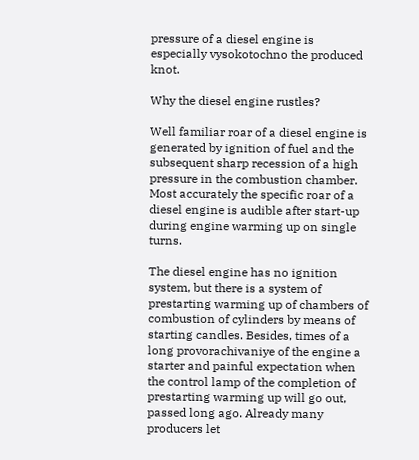pressure of a diesel engine is especially vysokotochno the produced knot.

Why the diesel engine rustles?

Well familiar roar of a diesel engine is generated by ignition of fuel and the subsequent sharp recession of a high pressure in the combustion chamber. Most accurately the specific roar of a diesel engine is audible after start-up during engine warming up on single turns.

The diesel engine has no ignition system, but there is a system of prestarting warming up of chambers of combustion of cylinders by means of starting candles. Besides, times of a long provorachivaniye of the engine a starter and painful expectation when the control lamp of the completion of prestarting warming up will go out, passed long ago. Already many producers let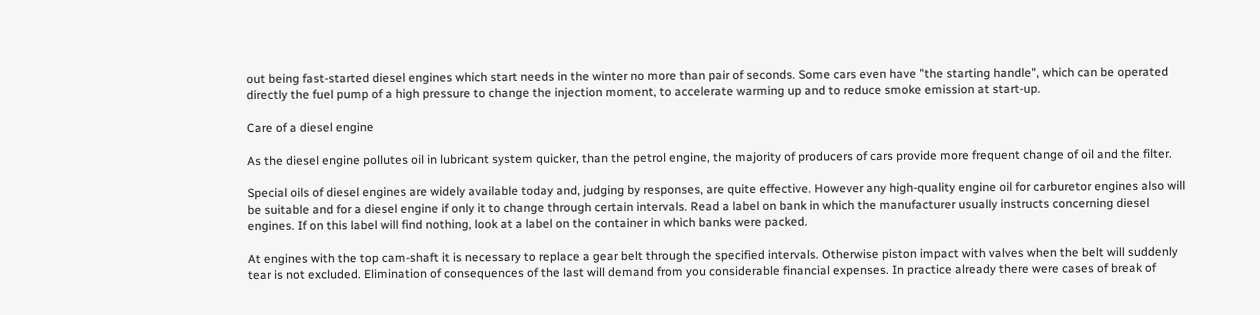out being fast-started diesel engines which start needs in the winter no more than pair of seconds. Some cars even have "the starting handle", which can be operated directly the fuel pump of a high pressure to change the injection moment, to accelerate warming up and to reduce smoke emission at start-up.

Care of a diesel engine

As the diesel engine pollutes oil in lubricant system quicker, than the petrol engine, the majority of producers of cars provide more frequent change of oil and the filter.

Special oils of diesel engines are widely available today and, judging by responses, are quite effective. However any high-quality engine oil for carburetor engines also will be suitable and for a diesel engine if only it to change through certain intervals. Read a label on bank in which the manufacturer usually instructs concerning diesel engines. If on this label will find nothing, look at a label on the container in which banks were packed.

At engines with the top cam-shaft it is necessary to replace a gear belt through the specified intervals. Otherwise piston impact with valves when the belt will suddenly tear is not excluded. Elimination of consequences of the last will demand from you considerable financial expenses. In practice already there were cases of break of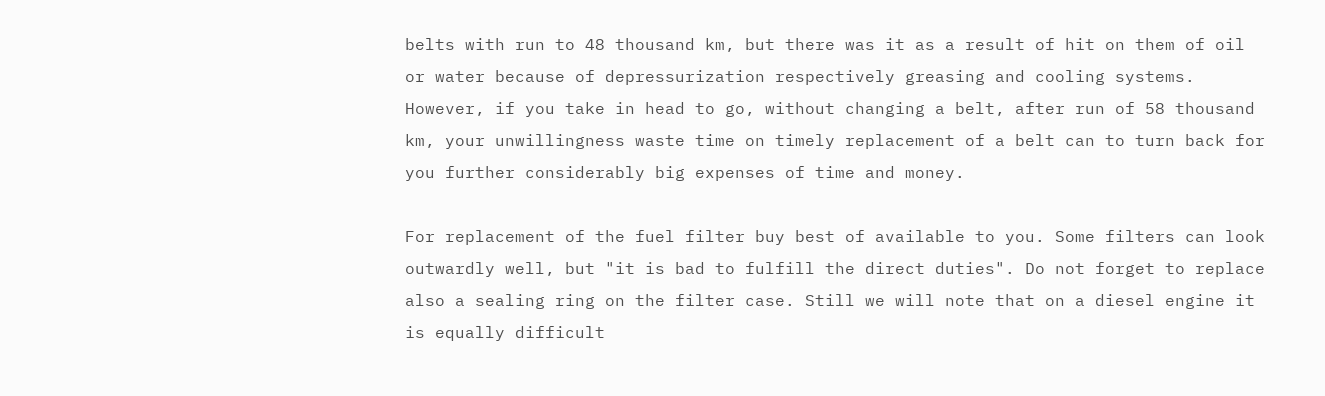belts with run to 48 thousand km, but there was it as a result of hit on them of oil or water because of depressurization respectively greasing and cooling systems. However, if you take in head to go, without changing a belt, after run of 58 thousand km, your unwillingness waste time on timely replacement of a belt can to turn back for you further considerably big expenses of time and money.

For replacement of the fuel filter buy best of available to you. Some filters can look outwardly well, but "it is bad to fulfill the direct duties". Do not forget to replace also a sealing ring on the filter case. Still we will note that on a diesel engine it is equally difficult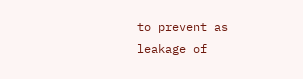to prevent as leakage of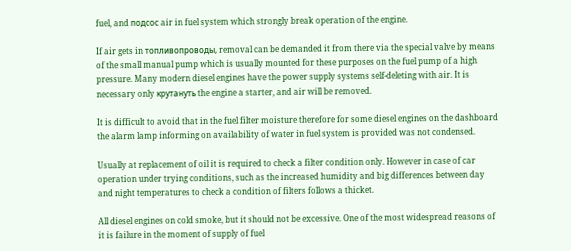fuel, and подсос air in fuel system which strongly break operation of the engine.

If air gets in топливопроводы, removal can be demanded it from there via the special valve by means of the small manual pump which is usually mounted for these purposes on the fuel pump of a high pressure. Many modern diesel engines have the power supply systems self-deleting with air. It is necessary only крутануть the engine a starter, and air will be removed.

It is difficult to avoid that in the fuel filter moisture therefore for some diesel engines on the dashboard the alarm lamp informing on availability of water in fuel system is provided was not condensed.

Usually at replacement of oil it is required to check a filter condition only. However in case of car operation under trying conditions, such as the increased humidity and big differences between day and night temperatures to check a condition of filters follows a thicket.

All diesel engines on cold smoke, but it should not be excessive. One of the most widespread reasons of it is failure in the moment of supply of fuel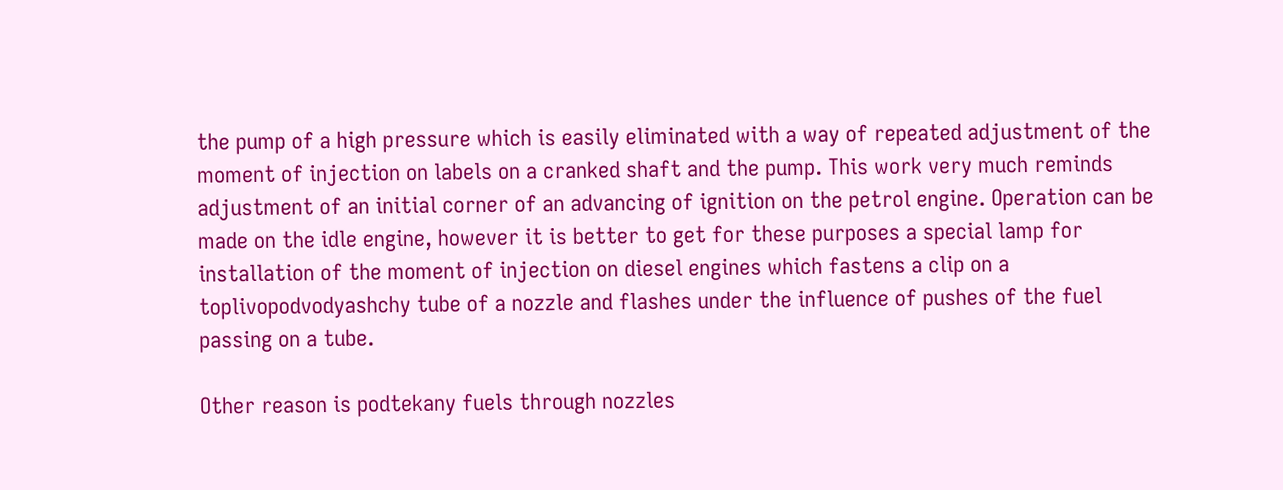the pump of a high pressure which is easily eliminated with a way of repeated adjustment of the moment of injection on labels on a cranked shaft and the pump. This work very much reminds adjustment of an initial corner of an advancing of ignition on the petrol engine. Operation can be made on the idle engine, however it is better to get for these purposes a special lamp for installation of the moment of injection on diesel engines which fastens a clip on a toplivopodvodyashchy tube of a nozzle and flashes under the influence of pushes of the fuel passing on a tube.

Other reason is podtekany fuels through nozzles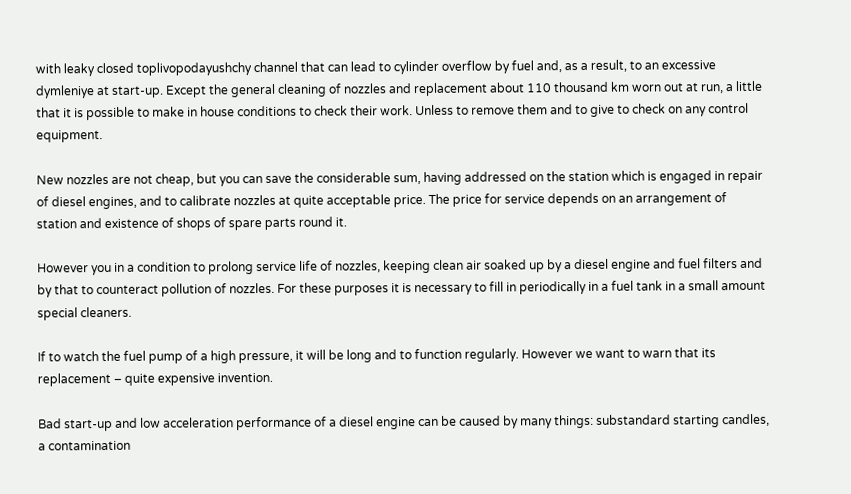with leaky closed toplivopodayushchy channel that can lead to cylinder overflow by fuel and, as a result, to an excessive dymleniye at start-up. Except the general cleaning of nozzles and replacement about 110 thousand km worn out at run, a little that it is possible to make in house conditions to check their work. Unless to remove them and to give to check on any control equipment.

New nozzles are not cheap, but you can save the considerable sum, having addressed on the station which is engaged in repair of diesel engines, and to calibrate nozzles at quite acceptable price. The price for service depends on an arrangement of station and existence of shops of spare parts round it.

However you in a condition to prolong service life of nozzles, keeping clean air soaked up by a diesel engine and fuel filters and by that to counteract pollution of nozzles. For these purposes it is necessary to fill in periodically in a fuel tank in a small amount special cleaners.

If to watch the fuel pump of a high pressure, it will be long and to function regularly. However we want to warn that its replacement – quite expensive invention.

Bad start-up and low acceleration performance of a diesel engine can be caused by many things: substandard starting candles, a contamination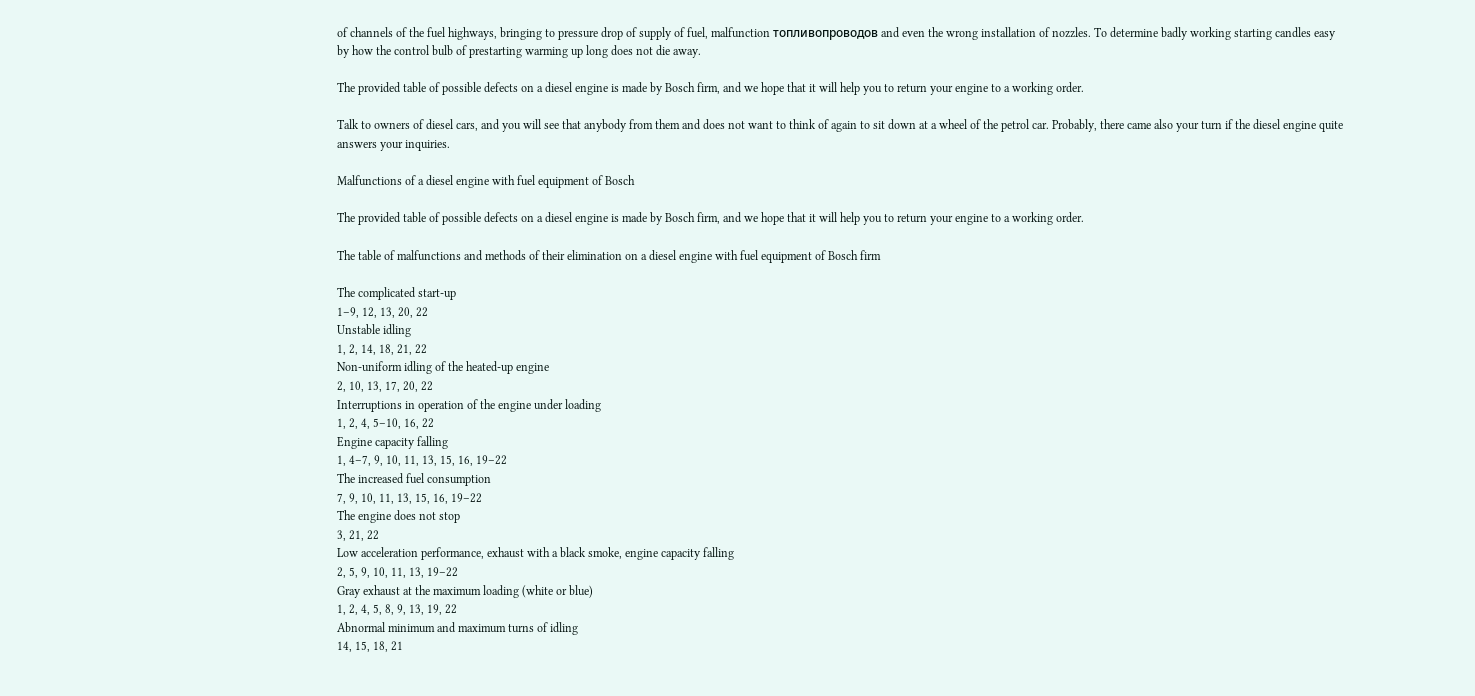of channels of the fuel highways, bringing to pressure drop of supply of fuel, malfunction топливопроводов and even the wrong installation of nozzles. To determine badly working starting candles easy by how the control bulb of prestarting warming up long does not die away.

The provided table of possible defects on a diesel engine is made by Bosch firm, and we hope that it will help you to return your engine to a working order.

Talk to owners of diesel cars, and you will see that anybody from them and does not want to think of again to sit down at a wheel of the petrol car. Probably, there came also your turn if the diesel engine quite answers your inquiries.

Malfunctions of a diesel engine with fuel equipment of Bosch

The provided table of possible defects on a diesel engine is made by Bosch firm, and we hope that it will help you to return your engine to a working order.

The table of malfunctions and methods of their elimination on a diesel engine with fuel equipment of Bosch firm

The complicated start-up
1–9, 12, 13, 20, 22
Unstable idling
1, 2, 14, 18, 21, 22
Non-uniform idling of the heated-up engine
2, 10, 13, 17, 20, 22
Interruptions in operation of the engine under loading
1, 2, 4, 5–10, 16, 22
Engine capacity falling
1, 4–7, 9, 10, 11, 13, 15, 16, 19–22
The increased fuel consumption
7, 9, 10, 11, 13, 15, 16, 19–22
The engine does not stop
3, 21, 22
Low acceleration performance, exhaust with a black smoke, engine capacity falling
2, 5, 9, 10, 11, 13, 19–22
Gray exhaust at the maximum loading (white or blue)
1, 2, 4, 5, 8, 9, 13, 19, 22
Abnormal minimum and maximum turns of idling
14, 15, 18, 21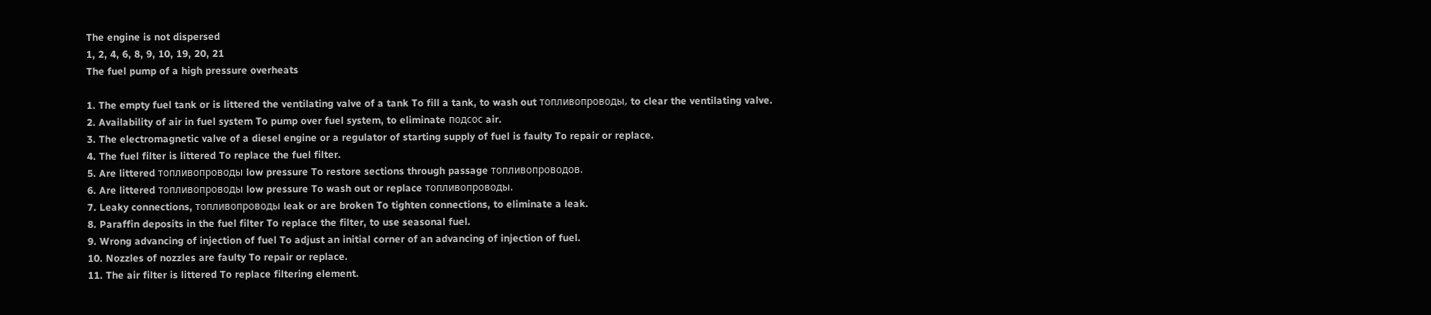The engine is not dispersed
1, 2, 4, 6, 8, 9, 10, 19, 20, 21
The fuel pump of a high pressure overheats

1. The empty fuel tank or is littered the ventilating valve of a tank To fill a tank, to wash out топливопроводы, to clear the ventilating valve.
2. Availability of air in fuel system To pump over fuel system, to eliminate подсос air.
3. The electromagnetic valve of a diesel engine or a regulator of starting supply of fuel is faulty To repair or replace.
4. The fuel filter is littered To replace the fuel filter.
5. Are littered топливопроводы low pressure To restore sections through passage топливопроводов.
6. Are littered топливопроводы low pressure To wash out or replace топливопроводы.
7. Leaky connections, топливопроводы leak or are broken To tighten connections, to eliminate a leak.
8. Paraffin deposits in the fuel filter To replace the filter, to use seasonal fuel.
9. Wrong advancing of injection of fuel To adjust an initial corner of an advancing of injection of fuel.
10. Nozzles of nozzles are faulty To repair or replace.
11. The air filter is littered To replace filtering element.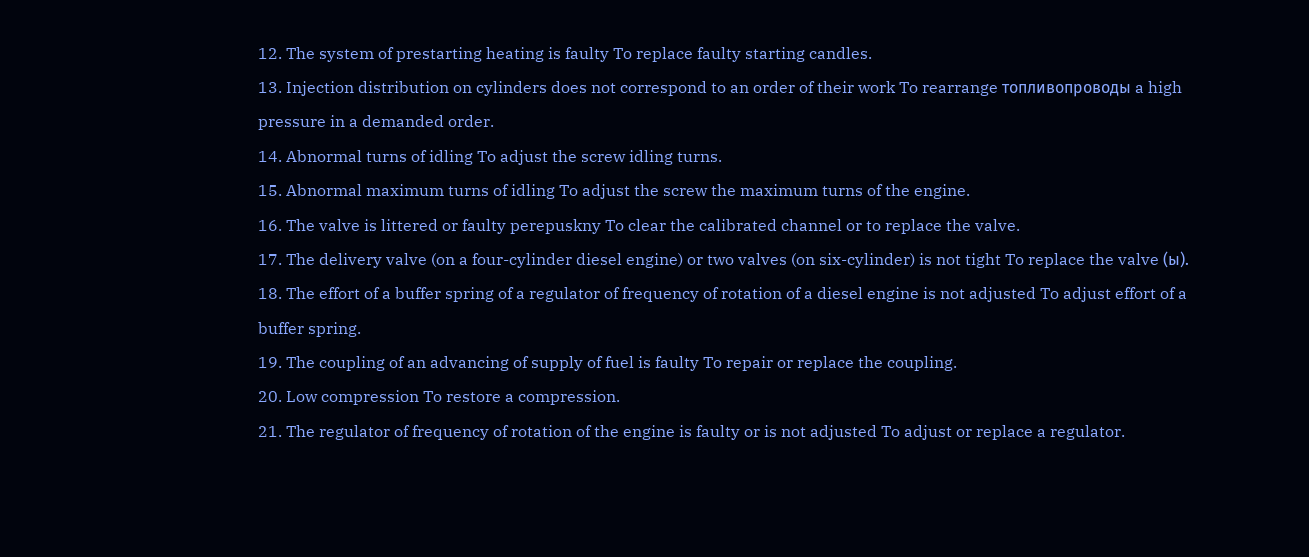12. The system of prestarting heating is faulty To replace faulty starting candles.
13. Injection distribution on cylinders does not correspond to an order of their work To rearrange топливопроводы a high pressure in a demanded order.
14. Abnormal turns of idling To adjust the screw idling turns.
15. Abnormal maximum turns of idling To adjust the screw the maximum turns of the engine.
16. The valve is littered or faulty perepuskny To clear the calibrated channel or to replace the valve.
17. The delivery valve (on a four-cylinder diesel engine) or two valves (on six-cylinder) is not tight To replace the valve (ы).
18. The effort of a buffer spring of a regulator of frequency of rotation of a diesel engine is not adjusted To adjust effort of a buffer spring.
19. The coupling of an advancing of supply of fuel is faulty To repair or replace the coupling.
20. Low compression To restore a compression.
21. The regulator of frequency of rotation of the engine is faulty or is not adjusted To adjust or replace a regulator.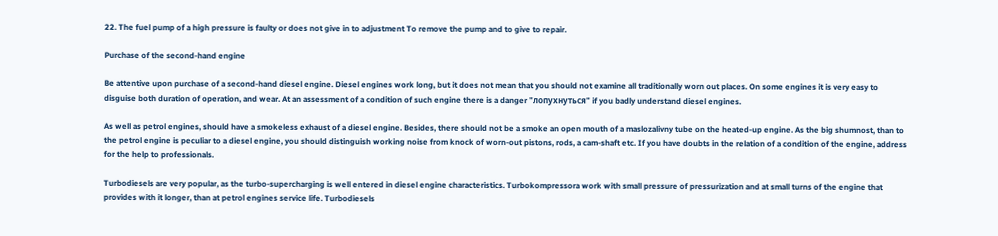22. The fuel pump of a high pressure is faulty or does not give in to adjustment To remove the pump and to give to repair.

Purchase of the second-hand engine

Be attentive upon purchase of a second-hand diesel engine. Diesel engines work long, but it does not mean that you should not examine all traditionally worn out places. On some engines it is very easy to disguise both duration of operation, and wear. At an assessment of a condition of such engine there is a danger "лопухнуться" if you badly understand diesel engines.

As well as petrol engines, should have a smokeless exhaust of a diesel engine. Besides, there should not be a smoke an open mouth of a maslozalivny tube on the heated-up engine. As the big shumnost, than to the petrol engine is peculiar to a diesel engine, you should distinguish working noise from knock of worn-out pistons, rods, a cam-shaft etc. If you have doubts in the relation of a condition of the engine, address for the help to professionals.

Turbodiesels are very popular, as the turbo-supercharging is well entered in diesel engine characteristics. Turbokompressora work with small pressure of pressurization and at small turns of the engine that provides with it longer, than at petrol engines service life. Turbodiesels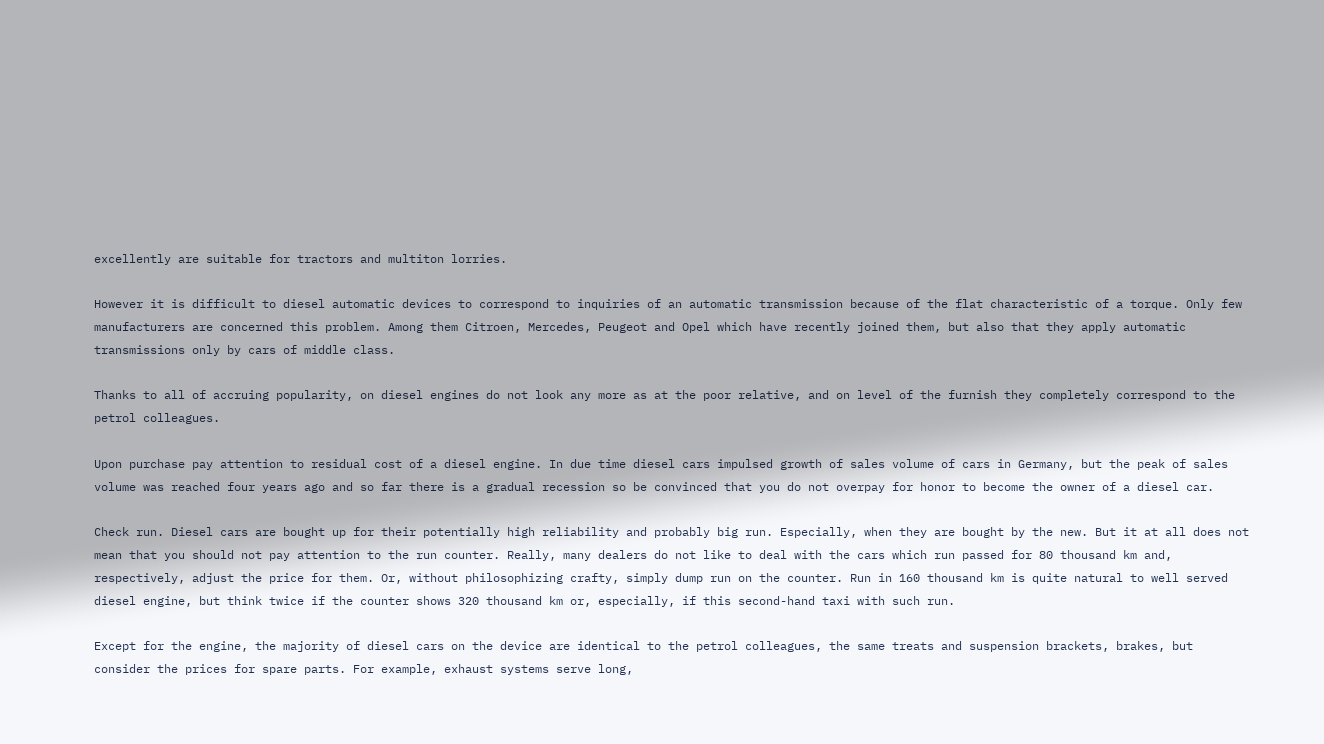excellently are suitable for tractors and multiton lorries.

However it is difficult to diesel automatic devices to correspond to inquiries of an automatic transmission because of the flat characteristic of a torque. Only few manufacturers are concerned this problem. Among them Citroen, Mercedes, Peugeot and Opel which have recently joined them, but also that they apply automatic transmissions only by cars of middle class.

Thanks to all of accruing popularity, on diesel engines do not look any more as at the poor relative, and on level of the furnish they completely correspond to the petrol colleagues.

Upon purchase pay attention to residual cost of a diesel engine. In due time diesel cars impulsed growth of sales volume of cars in Germany, but the peak of sales volume was reached four years ago and so far there is a gradual recession so be convinced that you do not overpay for honor to become the owner of a diesel car.

Check run. Diesel cars are bought up for their potentially high reliability and probably big run. Especially, when they are bought by the new. But it at all does not mean that you should not pay attention to the run counter. Really, many dealers do not like to deal with the cars which run passed for 80 thousand km and, respectively, adjust the price for them. Or, without philosophizing crafty, simply dump run on the counter. Run in 160 thousand km is quite natural to well served diesel engine, but think twice if the counter shows 320 thousand km or, especially, if this second-hand taxi with such run.

Except for the engine, the majority of diesel cars on the device are identical to the petrol colleagues, the same treats and suspension brackets, brakes, but consider the prices for spare parts. For example, exhaust systems serve long,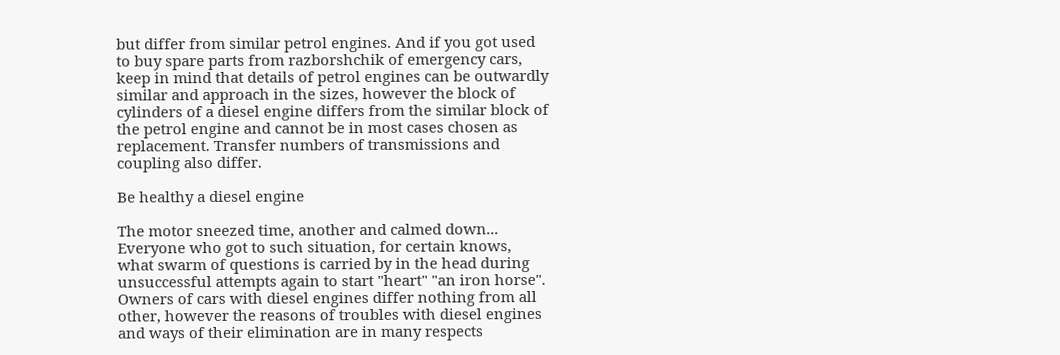but differ from similar petrol engines. And if you got used to buy spare parts from razborshchik of emergency cars, keep in mind that details of petrol engines can be outwardly similar and approach in the sizes, however the block of cylinders of a diesel engine differs from the similar block of the petrol engine and cannot be in most cases chosen as replacement. Transfer numbers of transmissions and coupling also differ.

Be healthy a diesel engine

The motor sneezed time, another and calmed down... Everyone who got to such situation, for certain knows, what swarm of questions is carried by in the head during unsuccessful attempts again to start "heart" "an iron horse". Owners of cars with diesel engines differ nothing from all other, however the reasons of troubles with diesel engines and ways of their elimination are in many respects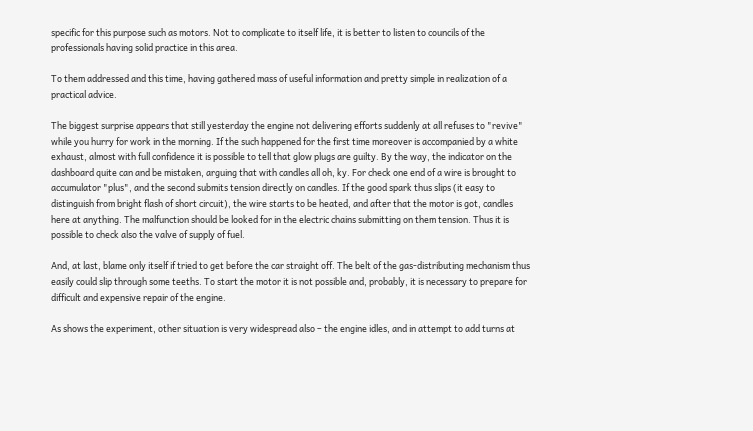specific for this purpose such as motors. Not to complicate to itself life, it is better to listen to councils of the professionals having solid practice in this area.

To them addressed and this time, having gathered mass of useful information and pretty simple in realization of a practical advice.

The biggest surprise appears that still yesterday the engine not delivering efforts suddenly at all refuses to "revive" while you hurry for work in the morning. If the such happened for the first time moreover is accompanied by a white exhaust, almost with full confidence it is possible to tell that glow plugs are guilty. By the way, the indicator on the dashboard quite can and be mistaken, arguing that with candles all oh, ky. For check one end of a wire is brought to accumulator "plus", and the second submits tension directly on candles. If the good spark thus slips (it easy to distinguish from bright flash of short circuit), the wire starts to be heated, and after that the motor is got, candles here at anything. The malfunction should be looked for in the electric chains submitting on them tension. Thus it is possible to check also the valve of supply of fuel.

And, at last, blame only itself if tried to get before the car straight off. The belt of the gas-distributing mechanism thus easily could slip through some teeths. To start the motor it is not possible and, probably, it is necessary to prepare for difficult and expensive repair of the engine.

As shows the experiment, other situation is very widespread also – the engine idles, and in attempt to add turns at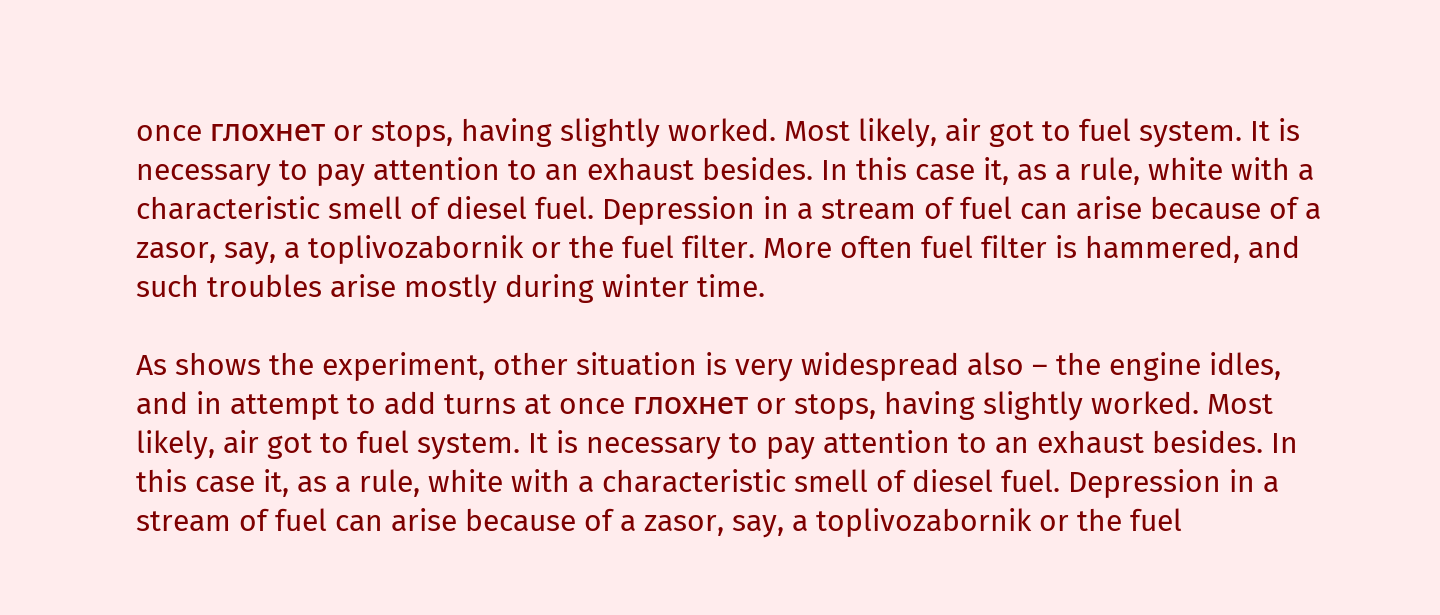once глохнет or stops, having slightly worked. Most likely, air got to fuel system. It is necessary to pay attention to an exhaust besides. In this case it, as a rule, white with a characteristic smell of diesel fuel. Depression in a stream of fuel can arise because of a zasor, say, a toplivozabornik or the fuel filter. More often fuel filter is hammered, and such troubles arise mostly during winter time.

As shows the experiment, other situation is very widespread also – the engine idles, and in attempt to add turns at once глохнет or stops, having slightly worked. Most likely, air got to fuel system. It is necessary to pay attention to an exhaust besides. In this case it, as a rule, white with a characteristic smell of diesel fuel. Depression in a stream of fuel can arise because of a zasor, say, a toplivozabornik or the fuel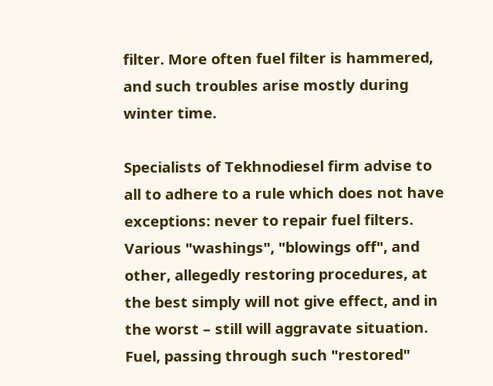filter. More often fuel filter is hammered, and such troubles arise mostly during winter time.

Specialists of Tekhnodiesel firm advise to all to adhere to a rule which does not have exceptions: never to repair fuel filters. Various "washings", "blowings off", and other, allegedly restoring procedures, at the best simply will not give effect, and in the worst – still will aggravate situation. Fuel, passing through such "restored"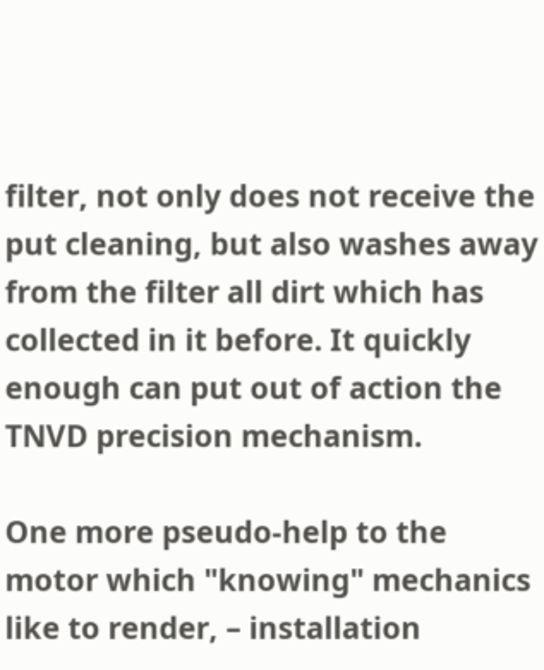filter, not only does not receive the put cleaning, but also washes away from the filter all dirt which has collected in it before. It quickly enough can put out of action the TNVD precision mechanism.

One more pseudo-help to the motor which "knowing" mechanics like to render, – installation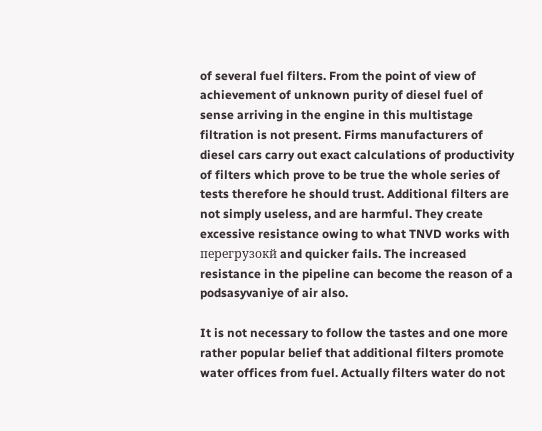of several fuel filters. From the point of view of achievement of unknown purity of diesel fuel of sense arriving in the engine in this multistage filtration is not present. Firms manufacturers of diesel cars carry out exact calculations of productivity of filters which prove to be true the whole series of tests therefore he should trust. Additional filters are not simply useless, and are harmful. They create excessive resistance owing to what TNVD works with перегрузокй and quicker fails. The increased resistance in the pipeline can become the reason of a podsasyvaniye of air also.

It is not necessary to follow the tastes and one more rather popular belief that additional filters promote water offices from fuel. Actually filters water do not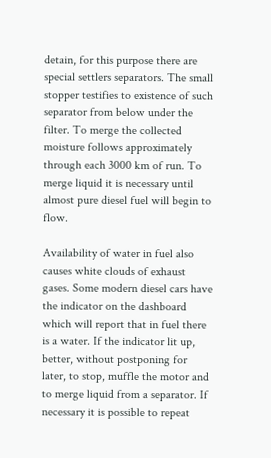detain, for this purpose there are special settlers separators. The small stopper testifies to existence of such separator from below under the filter. To merge the collected moisture follows approximately through each 3000 km of run. To merge liquid it is necessary until almost pure diesel fuel will begin to flow.

Availability of water in fuel also causes white clouds of exhaust gases. Some modern diesel cars have the indicator on the dashboard which will report that in fuel there is a water. If the indicator lit up, better, without postponing for later, to stop, muffle the motor and to merge liquid from a separator. If necessary it is possible to repeat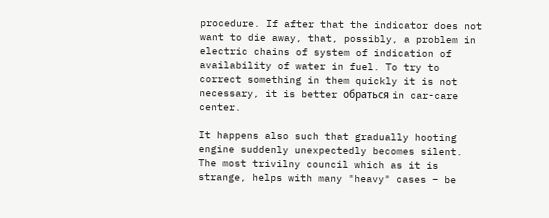procedure. If after that the indicator does not want to die away, that, possibly, a problem in electric chains of system of indication of availability of water in fuel. To try to correct something in them quickly it is not necessary, it is better обраться in car-care center.

It happens also such that gradually hooting engine suddenly unexpectedly becomes silent. The most trivilny council which as it is strange, helps with many "heavy" cases – be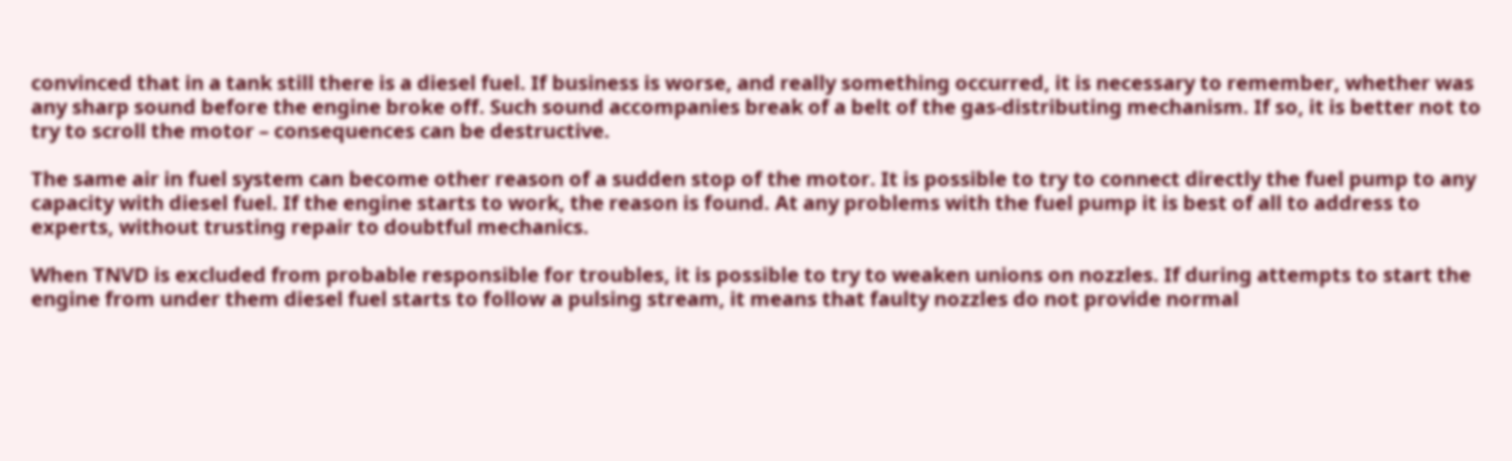convinced that in a tank still there is a diesel fuel. If business is worse, and really something occurred, it is necessary to remember, whether was any sharp sound before the engine broke off. Such sound accompanies break of a belt of the gas-distributing mechanism. If so, it is better not to try to scroll the motor – consequences can be destructive.

The same air in fuel system can become other reason of a sudden stop of the motor. It is possible to try to connect directly the fuel pump to any capacity with diesel fuel. If the engine starts to work, the reason is found. At any problems with the fuel pump it is best of all to address to experts, without trusting repair to doubtful mechanics.

When TNVD is excluded from probable responsible for troubles, it is possible to try to weaken unions on nozzles. If during attempts to start the engine from under them diesel fuel starts to follow a pulsing stream, it means that faulty nozzles do not provide normal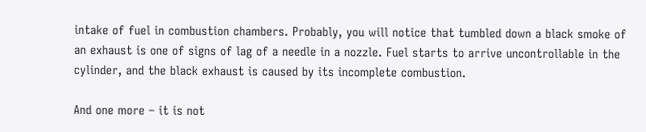intake of fuel in combustion chambers. Probably, you will notice that tumbled down a black smoke of an exhaust is one of signs of lag of a needle in a nozzle. Fuel starts to arrive uncontrollable in the cylinder, and the black exhaust is caused by its incomplete combustion.

And one more – it is not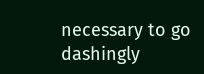necessary to go dashingly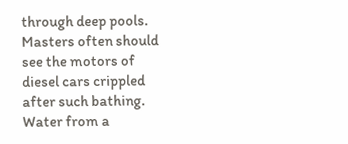through deep pools. Masters often should see the motors of diesel cars crippled after such bathing. Water from a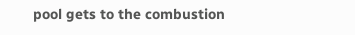pool gets to the combustion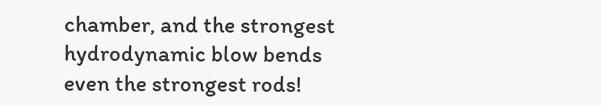chamber, and the strongest hydrodynamic blow bends even the strongest rods!